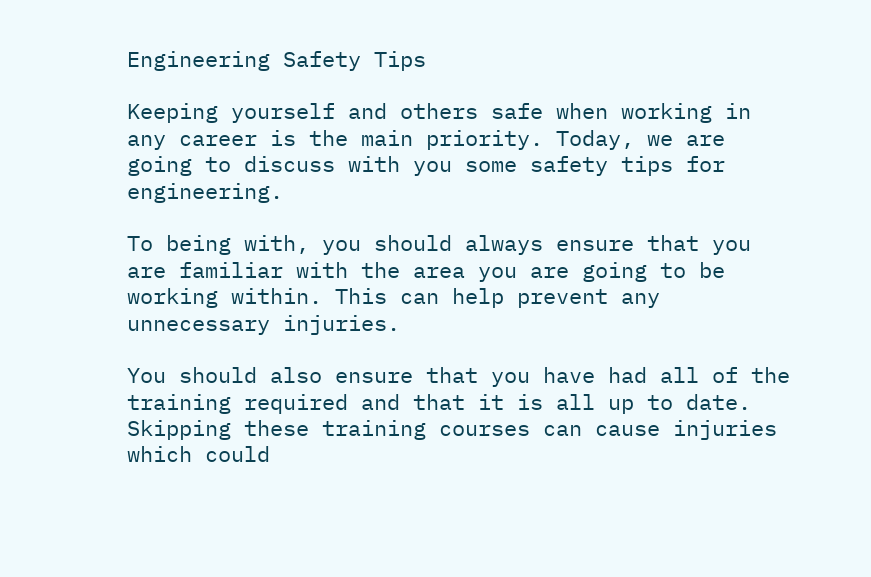Engineering Safety Tips

Keeping yourself and others safe when working in any career is the main priority. Today, we are going to discuss with you some safety tips for engineering.

To being with, you should always ensure that you are familiar with the area you are going to be working within. This can help prevent any unnecessary injuries.

You should also ensure that you have had all of the training required and that it is all up to date. Skipping these training courses can cause injuries which could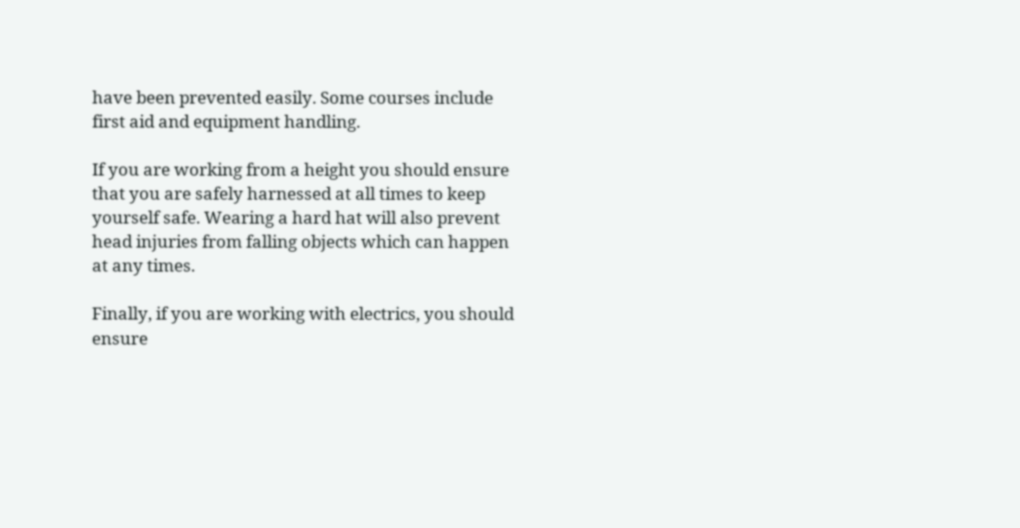have been prevented easily. Some courses include first aid and equipment handling.

If you are working from a height you should ensure that you are safely harnessed at all times to keep yourself safe. Wearing a hard hat will also prevent head injuries from falling objects which can happen at any times.

Finally, if you are working with electrics, you should ensure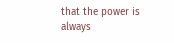that the power is always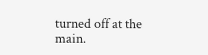turned off at the main.